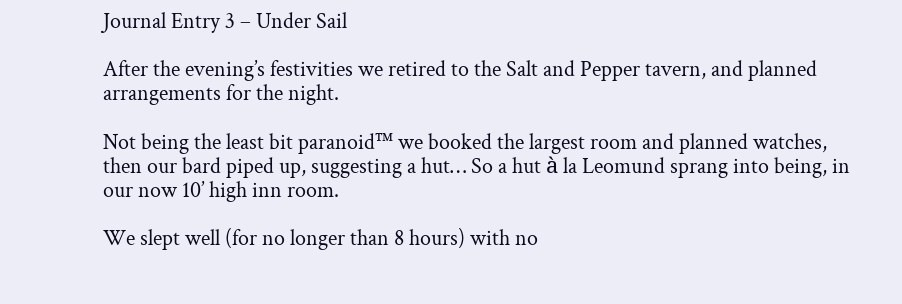Journal Entry 3 – Under Sail

After the evening’s festivities we retired to the Salt and Pepper tavern, and planned arrangements for the night.

Not being the least bit paranoid™ we booked the largest room and planned watches, then our bard piped up, suggesting a hut… So a hut à la Leomund sprang into being, in our now 10’ high inn room.

We slept well (for no longer than 8 hours) with no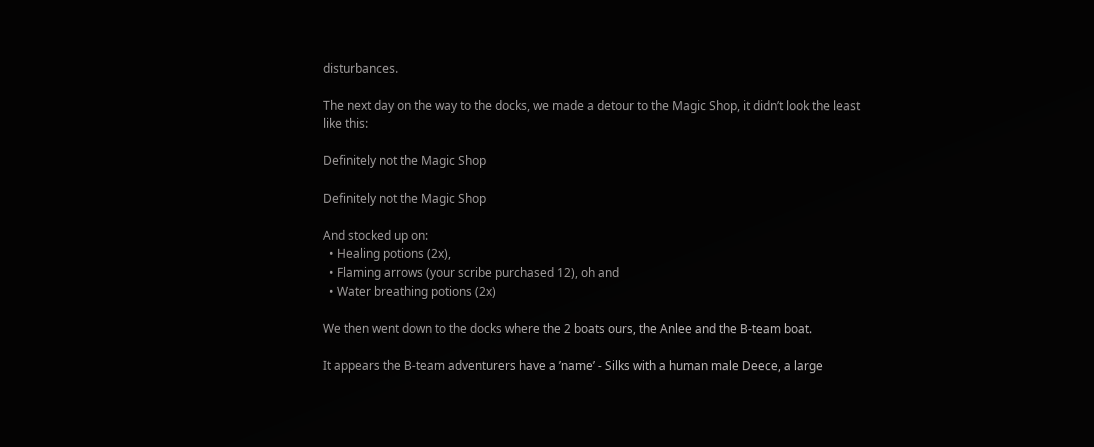disturbances.

The next day on the way to the docks, we made a detour to the Magic Shop, it didn’t look the least like this:

Definitely not the Magic Shop

Definitely not the Magic Shop

And stocked up on:
  • Healing potions (2x),
  • Flaming arrows (your scribe purchased 12), oh and
  • Water breathing potions (2x)

We then went down to the docks where the 2 boats ours, the Anlee and the B-team boat.

It appears the B-team adventurers have a ’name’ - Silks with a human male Deece, a large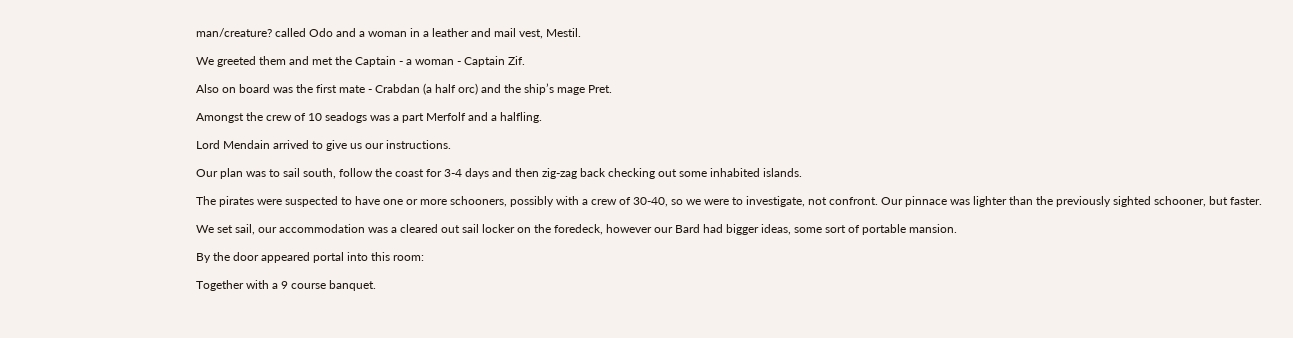man/creature? called Odo and a woman in a leather and mail vest, Mestil.

We greeted them and met the Captain - a woman - Captain Zif.

Also on board was the first mate - Crabdan (a half orc) and the ship’s mage Pret.

Amongst the crew of 10 seadogs was a part Merfolf and a halfling.

Lord Mendain arrived to give us our instructions.

Our plan was to sail south, follow the coast for 3-4 days and then zig-zag back checking out some inhabited islands.

The pirates were suspected to have one or more schooners, possibly with a crew of 30-40, so we were to investigate, not confront. Our pinnace was lighter than the previously sighted schooner, but faster.

We set sail, our accommodation was a cleared out sail locker on the foredeck, however our Bard had bigger ideas, some sort of portable mansion.

By the door appeared portal into this room:

Together with a 9 course banquet.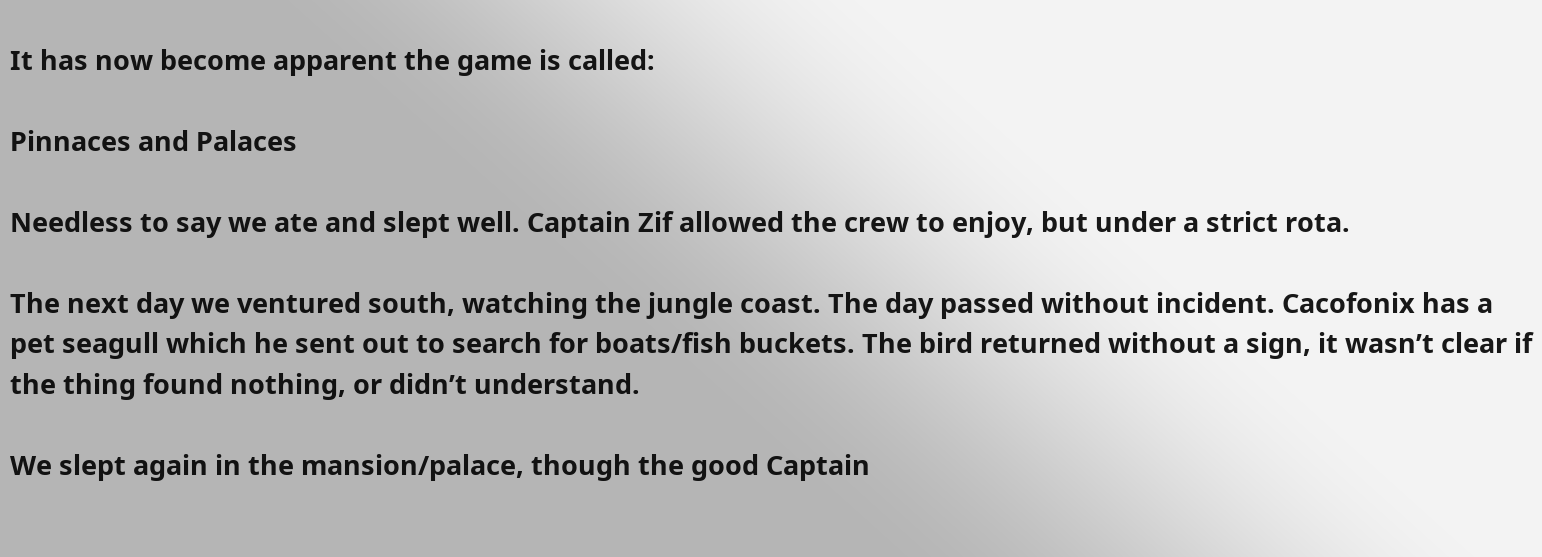It has now become apparent the game is called:

Pinnaces and Palaces

Needless to say we ate and slept well. Captain Zif allowed the crew to enjoy, but under a strict rota.

The next day we ventured south, watching the jungle coast. The day passed without incident. Cacofonix has a pet seagull which he sent out to search for boats/fish buckets. The bird returned without a sign, it wasn’t clear if the thing found nothing, or didn’t understand.

We slept again in the mansion/palace, though the good Captain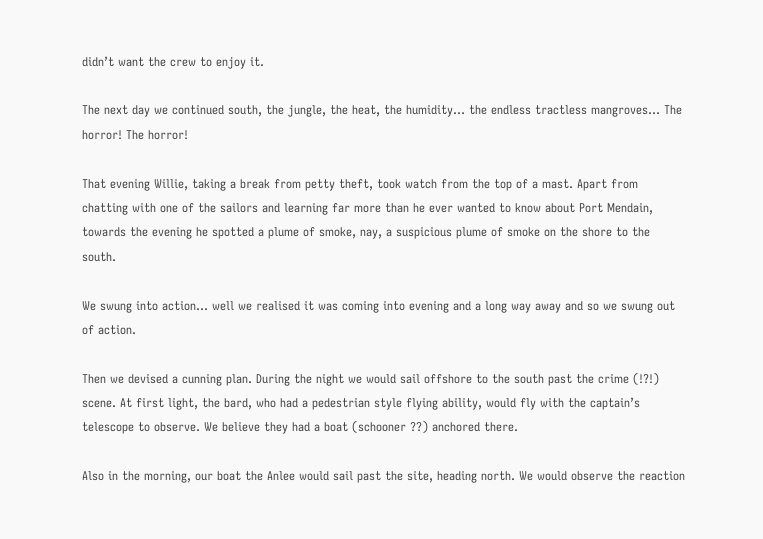didn’t want the crew to enjoy it.

The next day we continued south, the jungle, the heat, the humidity… the endless tractless mangroves… The horror! The horror!

That evening Willie, taking a break from petty theft, took watch from the top of a mast. Apart from chatting with one of the sailors and learning far more than he ever wanted to know about Port Mendain, towards the evening he spotted a plume of smoke, nay, a suspicious plume of smoke on the shore to the south.

We swung into action… well we realised it was coming into evening and a long way away and so we swung out of action.

Then we devised a cunning plan. During the night we would sail offshore to the south past the crime (!?!) scene. At first light, the bard, who had a pedestrian style flying ability, would fly with the captain’s telescope to observe. We believe they had a boat (schooner ??) anchored there.

Also in the morning, our boat the Anlee would sail past the site, heading north. We would observe the reaction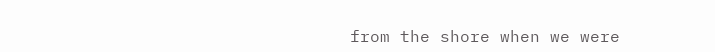from the shore when we were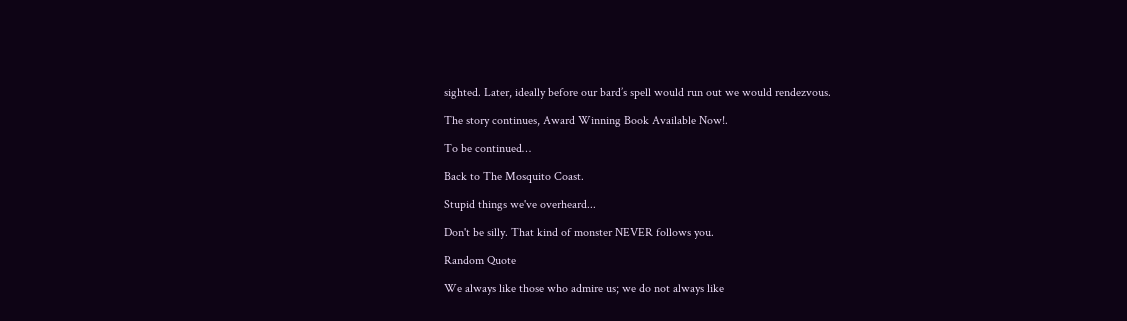sighted. Later, ideally before our bard’s spell would run out we would rendezvous.

The story continues, Award Winning Book Available Now!.

To be continued…

Back to The Mosquito Coast.

Stupid things we've overheard...

Don't be silly. That kind of monster NEVER follows you.

Random Quote

We always like those who admire us; we do not always like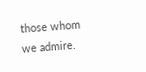those whom we admire.